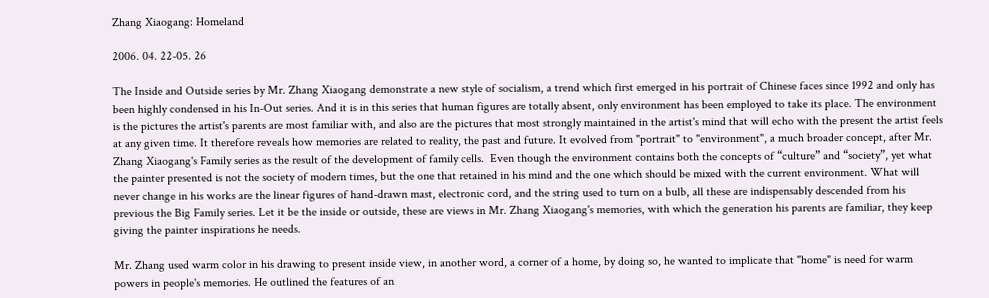Zhang Xiaogang: Homeland

2006. 04. 22-05. 26

The Inside and Outside series by Mr. Zhang Xiaogang demonstrate a new style of socialism, a trend which first emerged in his portrait of Chinese faces since 1992 and only has been highly condensed in his In-Out series. And it is in this series that human figures are totally absent, only environment has been employed to take its place. The environment is the pictures the artist's parents are most familiar with, and also are the pictures that most strongly maintained in the artist's mind that will echo with the present the artist feels at any given time. It therefore reveals how memories are related to reality, the past and future. It evolved from "portrait" to "environment", a much broader concept, after Mr. Zhang Xiaogang's Family series as the result of the development of family cells.  Even though the environment contains both the concepts of “culture” and “society”, yet what the painter presented is not the society of modern times, but the one that retained in his mind and the one which should be mixed with the current environment. What will never change in his works are the linear figures of hand-drawn mast, electronic cord, and the string used to turn on a bulb, all these are indispensably descended from his previous the Big Family series. Let it be the inside or outside, these are views in Mr. Zhang Xiaogang's memories, with which the generation his parents are familiar, they keep giving the painter inspirations he needs.

Mr. Zhang used warm color in his drawing to present inside view, in another word, a corner of a home, by doing so, he wanted to implicate that "home" is need for warm powers in people's memories. He outlined the features of an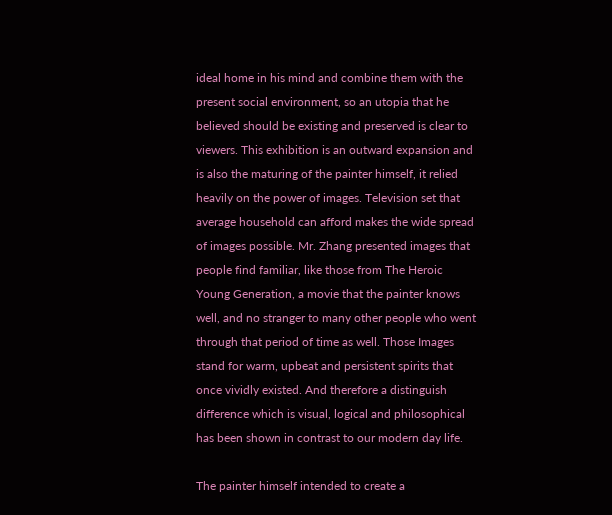ideal home in his mind and combine them with the present social environment, so an utopia that he believed should be existing and preserved is clear to viewers. This exhibition is an outward expansion and is also the maturing of the painter himself, it relied heavily on the power of images. Television set that average household can afford makes the wide spread of images possible. Mr. Zhang presented images that people find familiar, like those from The Heroic Young Generation, a movie that the painter knows well, and no stranger to many other people who went through that period of time as well. Those Images stand for warm, upbeat and persistent spirits that once vividly existed. And therefore a distinguish difference which is visual, logical and philosophical has been shown in contrast to our modern day life.

The painter himself intended to create a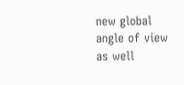new global angle of view as well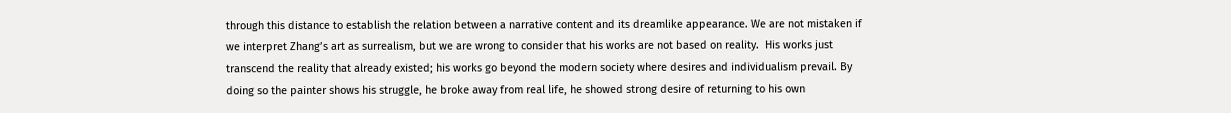through this distance to establish the relation between a narrative content and its dreamlike appearance. We are not mistaken if we interpret Zhang’s art as surrealism, but we are wrong to consider that his works are not based on reality.  His works just transcend the reality that already existed; his works go beyond the modern society where desires and individualism prevail. By doing so the painter shows his struggle, he broke away from real life, he showed strong desire of returning to his own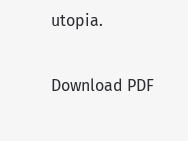utopia.

Download PDF